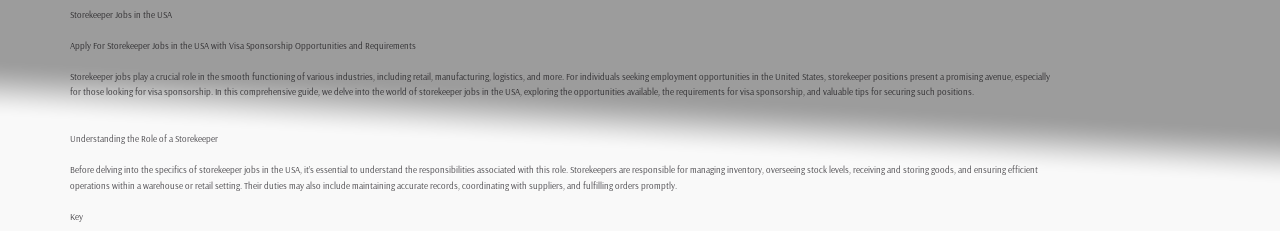Storekeeper Jobs in the USA

Apply For Storekeeper Jobs in the USA with Visa Sponsorship Opportunities and Requirements

Storekeeper jobs play a crucial role in the smooth functioning of various industries, including retail, manufacturing, logistics, and more. For individuals seeking employment opportunities in the United States, storekeeper positions present a promising avenue, especially for those looking for visa sponsorship. In this comprehensive guide, we delve into the world of storekeeper jobs in the USA, exploring the opportunities available, the requirements for visa sponsorship, and valuable tips for securing such positions.


Understanding the Role of a Storekeeper

Before delving into the specifics of storekeeper jobs in the USA, it’s essential to understand the responsibilities associated with this role. Storekeepers are responsible for managing inventory, overseeing stock levels, receiving and storing goods, and ensuring efficient operations within a warehouse or retail setting. Their duties may also include maintaining accurate records, coordinating with suppliers, and fulfilling orders promptly.

Key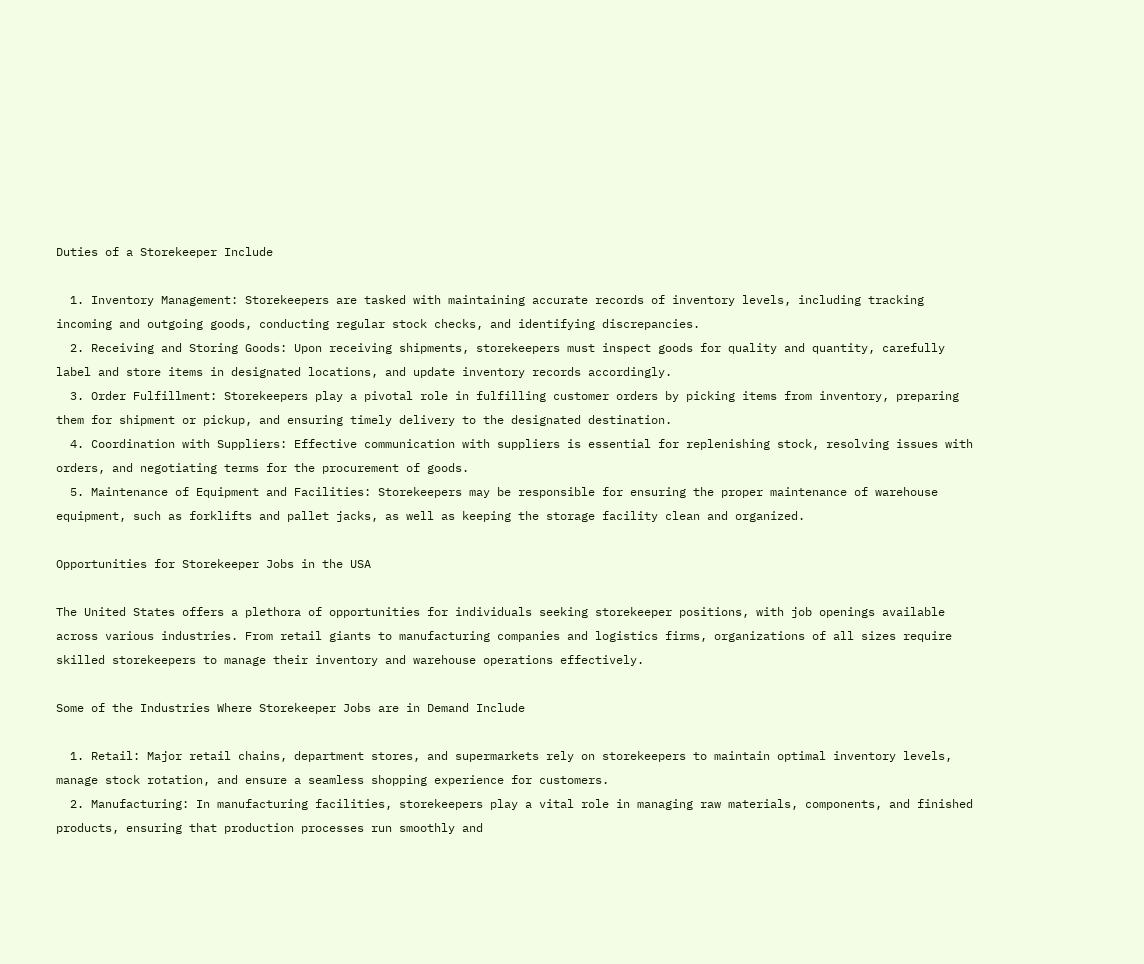Duties of a Storekeeper Include

  1. Inventory Management: Storekeepers are tasked with maintaining accurate records of inventory levels, including tracking incoming and outgoing goods, conducting regular stock checks, and identifying discrepancies.
  2. Receiving and Storing Goods: Upon receiving shipments, storekeepers must inspect goods for quality and quantity, carefully label and store items in designated locations, and update inventory records accordingly.
  3. Order Fulfillment: Storekeepers play a pivotal role in fulfilling customer orders by picking items from inventory, preparing them for shipment or pickup, and ensuring timely delivery to the designated destination.
  4. Coordination with Suppliers: Effective communication with suppliers is essential for replenishing stock, resolving issues with orders, and negotiating terms for the procurement of goods.
  5. Maintenance of Equipment and Facilities: Storekeepers may be responsible for ensuring the proper maintenance of warehouse equipment, such as forklifts and pallet jacks, as well as keeping the storage facility clean and organized.

Opportunities for Storekeeper Jobs in the USA

The United States offers a plethora of opportunities for individuals seeking storekeeper positions, with job openings available across various industries. From retail giants to manufacturing companies and logistics firms, organizations of all sizes require skilled storekeepers to manage their inventory and warehouse operations effectively.

Some of the Industries Where Storekeeper Jobs are in Demand Include

  1. Retail: Major retail chains, department stores, and supermarkets rely on storekeepers to maintain optimal inventory levels, manage stock rotation, and ensure a seamless shopping experience for customers.
  2. Manufacturing: In manufacturing facilities, storekeepers play a vital role in managing raw materials, components, and finished products, ensuring that production processes run smoothly and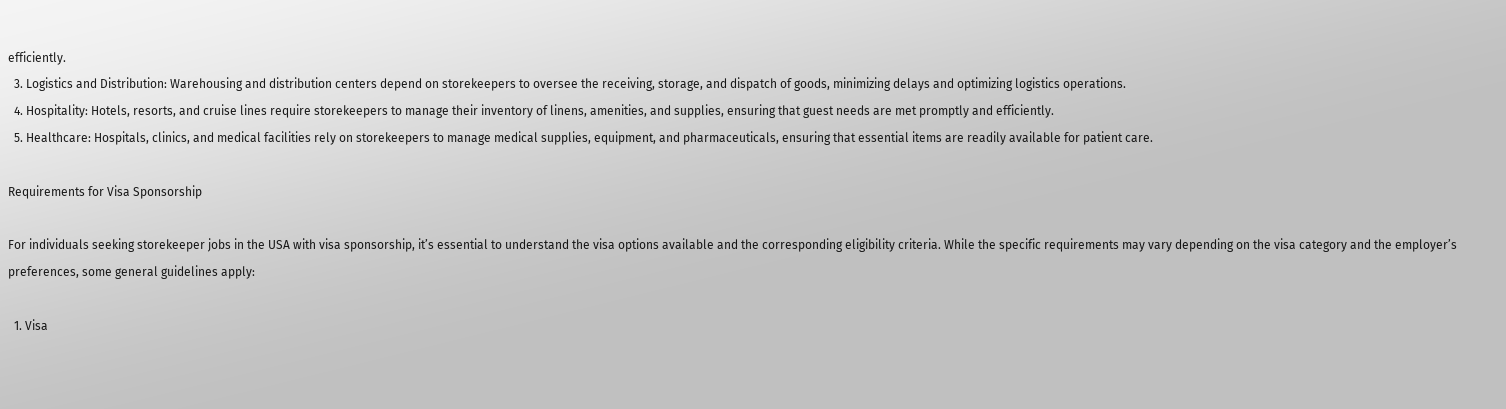efficiently.
  3. Logistics and Distribution: Warehousing and distribution centers depend on storekeepers to oversee the receiving, storage, and dispatch of goods, minimizing delays and optimizing logistics operations.
  4. Hospitality: Hotels, resorts, and cruise lines require storekeepers to manage their inventory of linens, amenities, and supplies, ensuring that guest needs are met promptly and efficiently.
  5. Healthcare: Hospitals, clinics, and medical facilities rely on storekeepers to manage medical supplies, equipment, and pharmaceuticals, ensuring that essential items are readily available for patient care.

Requirements for Visa Sponsorship

For individuals seeking storekeeper jobs in the USA with visa sponsorship, it’s essential to understand the visa options available and the corresponding eligibility criteria. While the specific requirements may vary depending on the visa category and the employer’s preferences, some general guidelines apply:

  1. Visa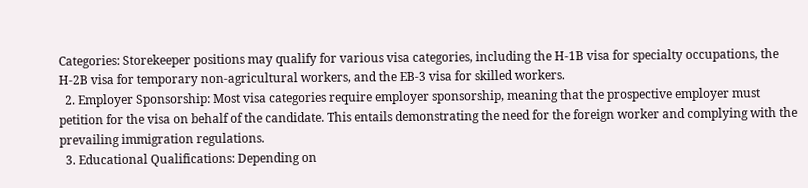Categories: Storekeeper positions may qualify for various visa categories, including the H-1B visa for specialty occupations, the H-2B visa for temporary non-agricultural workers, and the EB-3 visa for skilled workers.
  2. Employer Sponsorship: Most visa categories require employer sponsorship, meaning that the prospective employer must petition for the visa on behalf of the candidate. This entails demonstrating the need for the foreign worker and complying with the prevailing immigration regulations.
  3. Educational Qualifications: Depending on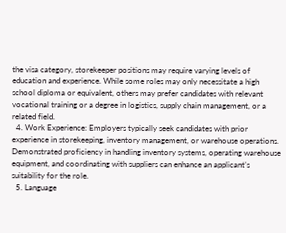the visa category, storekeeper positions may require varying levels of education and experience. While some roles may only necessitate a high school diploma or equivalent, others may prefer candidates with relevant vocational training or a degree in logistics, supply chain management, or a related field.
  4. Work Experience: Employers typically seek candidates with prior experience in storekeeping, inventory management, or warehouse operations. Demonstrated proficiency in handling inventory systems, operating warehouse equipment, and coordinating with suppliers can enhance an applicant’s suitability for the role.
  5. Language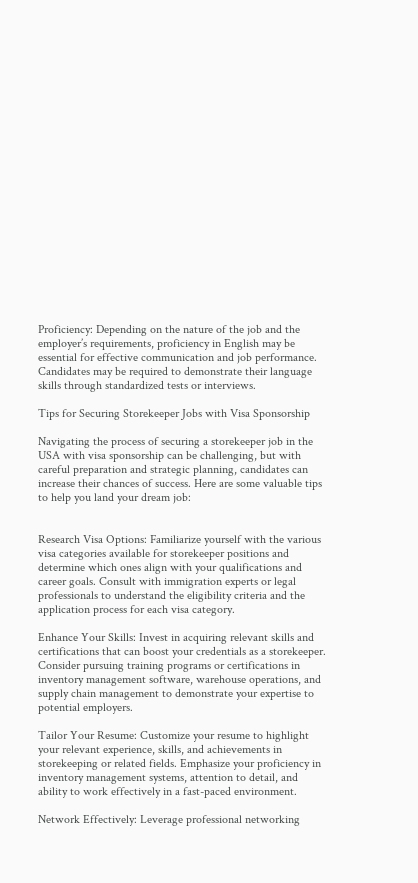Proficiency: Depending on the nature of the job and the employer’s requirements, proficiency in English may be essential for effective communication and job performance. Candidates may be required to demonstrate their language skills through standardized tests or interviews.

Tips for Securing Storekeeper Jobs with Visa Sponsorship

Navigating the process of securing a storekeeper job in the USA with visa sponsorship can be challenging, but with careful preparation and strategic planning, candidates can increase their chances of success. Here are some valuable tips to help you land your dream job:


Research Visa Options: Familiarize yourself with the various visa categories available for storekeeper positions and determine which ones align with your qualifications and career goals. Consult with immigration experts or legal professionals to understand the eligibility criteria and the application process for each visa category.

Enhance Your Skills: Invest in acquiring relevant skills and certifications that can boost your credentials as a storekeeper. Consider pursuing training programs or certifications in inventory management software, warehouse operations, and supply chain management to demonstrate your expertise to potential employers.

Tailor Your Resume: Customize your resume to highlight your relevant experience, skills, and achievements in storekeeping or related fields. Emphasize your proficiency in inventory management systems, attention to detail, and ability to work effectively in a fast-paced environment.

Network Effectively: Leverage professional networking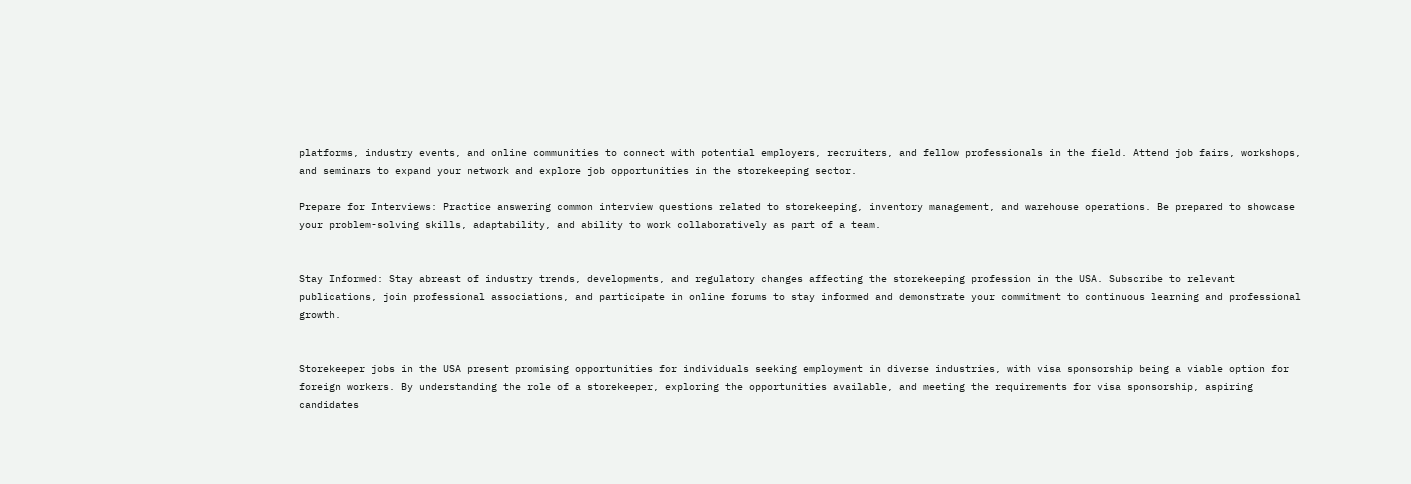platforms, industry events, and online communities to connect with potential employers, recruiters, and fellow professionals in the field. Attend job fairs, workshops, and seminars to expand your network and explore job opportunities in the storekeeping sector.

Prepare for Interviews: Practice answering common interview questions related to storekeeping, inventory management, and warehouse operations. Be prepared to showcase your problem-solving skills, adaptability, and ability to work collaboratively as part of a team.


Stay Informed: Stay abreast of industry trends, developments, and regulatory changes affecting the storekeeping profession in the USA. Subscribe to relevant publications, join professional associations, and participate in online forums to stay informed and demonstrate your commitment to continuous learning and professional growth.


Storekeeper jobs in the USA present promising opportunities for individuals seeking employment in diverse industries, with visa sponsorship being a viable option for foreign workers. By understanding the role of a storekeeper, exploring the opportunities available, and meeting the requirements for visa sponsorship, aspiring candidates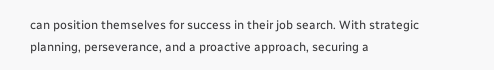can position themselves for success in their job search. With strategic planning, perseverance, and a proactive approach, securing a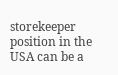storekeeper position in the USA can be a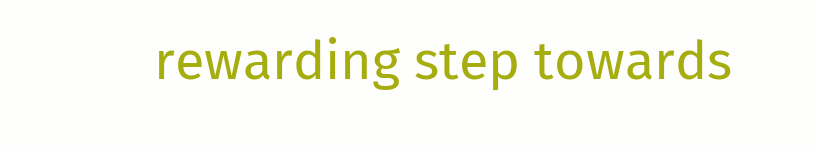rewarding step towards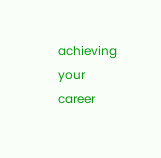achieving your career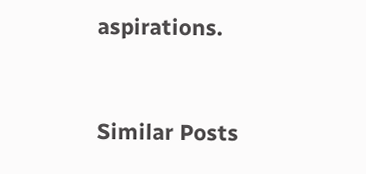aspirations.



Similar Posts